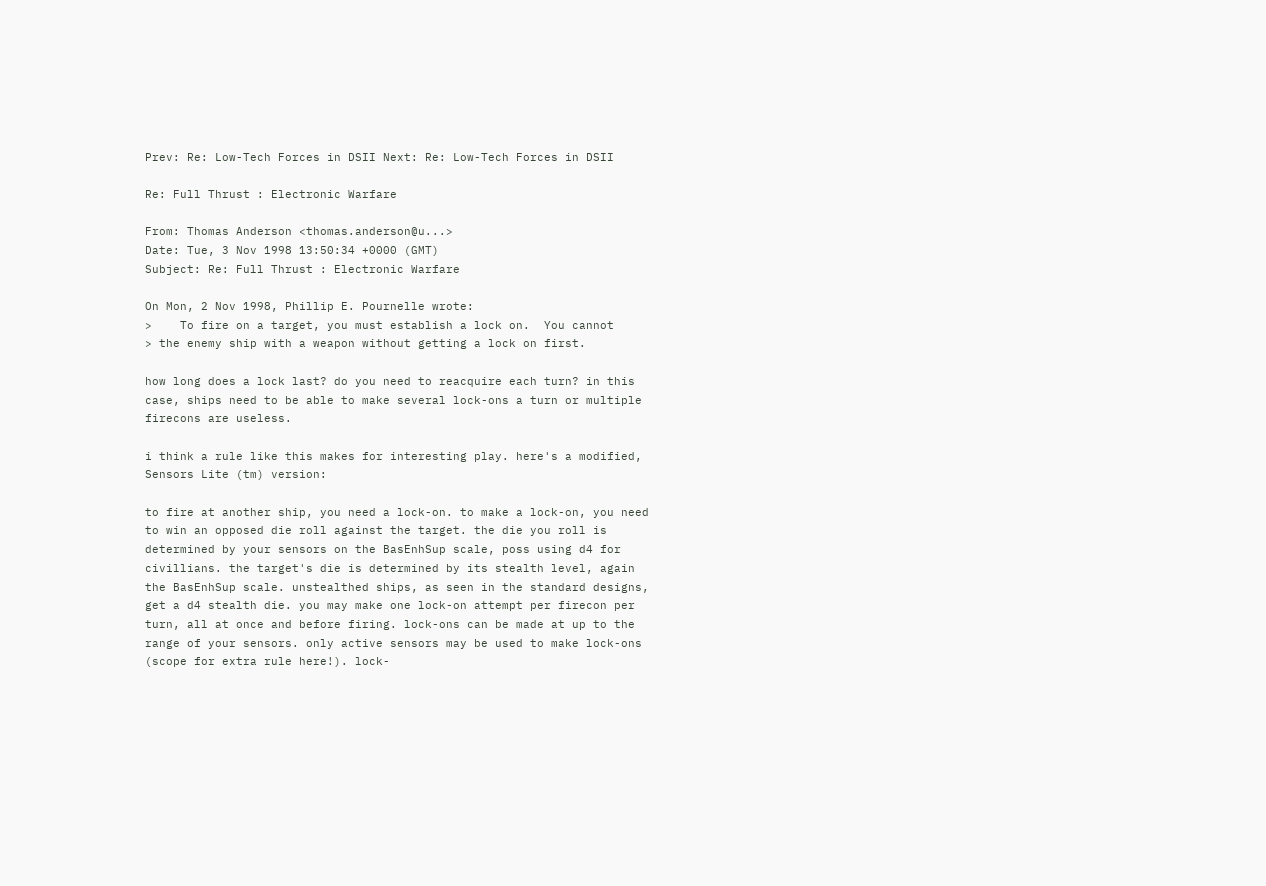Prev: Re: Low-Tech Forces in DSII Next: Re: Low-Tech Forces in DSII

Re: Full Thrust : Electronic Warfare

From: Thomas Anderson <thomas.anderson@u...>
Date: Tue, 3 Nov 1998 13:50:34 +0000 (GMT)
Subject: Re: Full Thrust : Electronic Warfare

On Mon, 2 Nov 1998, Phillip E. Pournelle wrote:
>    To fire on a target, you must establish a lock on.  You cannot
> the enemy ship with a weapon without getting a lock on first.

how long does a lock last? do you need to reacquire each turn? in this
case, ships need to be able to make several lock-ons a turn or multiple
firecons are useless.

i think a rule like this makes for interesting play. here's a modified,
Sensors Lite (tm) version:

to fire at another ship, you need a lock-on. to make a lock-on, you need
to win an opposed die roll against the target. the die you roll is
determined by your sensors on the BasEnhSup scale, poss using d4 for
civillians. the target's die is determined by its stealth level, again
the BasEnhSup scale. unstealthed ships, as seen in the standard designs,
get a d4 stealth die. you may make one lock-on attempt per firecon per
turn, all at once and before firing. lock-ons can be made at up to the
range of your sensors. only active sensors may be used to make lock-ons
(scope for extra rule here!). lock-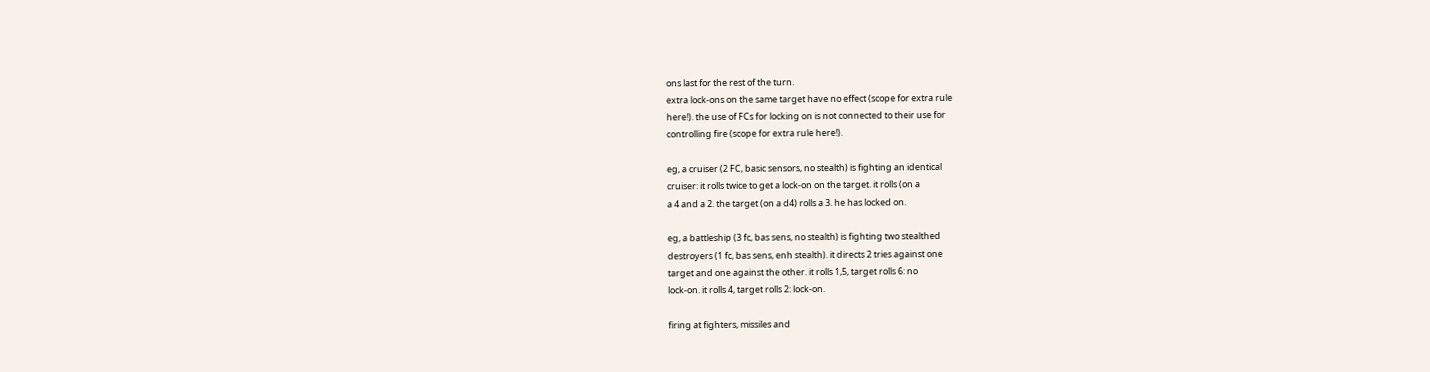ons last for the rest of the turn.
extra lock-ons on the same target have no effect (scope for extra rule
here!). the use of FCs for locking on is not connected to their use for
controlling fire (scope for extra rule here!).

eg, a cruiser (2 FC, basic sensors, no stealth) is fighting an identical
cruiser: it rolls twice to get a lock-on on the target. it rolls (on a
a 4 and a 2. the target (on a d4) rolls a 3. he has locked on.

eg, a battleship (3 fc, bas sens, no stealth) is fighting two stealthed
destroyers (1 fc, bas sens, enh stealth). it directs 2 tries against one
target and one against the other. it rolls 1,5, target rolls 6: no
lock-on. it rolls 4, target rolls 2: lock-on.

firing at fighters, missiles and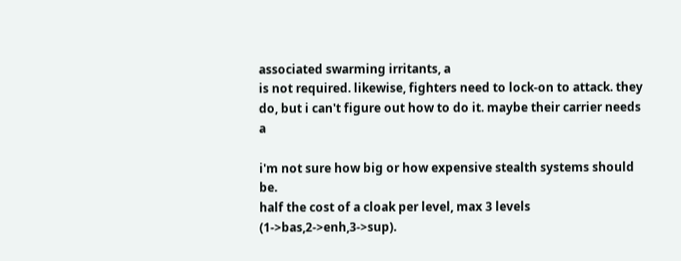associated swarming irritants, a
is not required. likewise, fighters need to lock-on to attack. they
do, but i can't figure out how to do it. maybe their carrier needs a

i'm not sure how big or how expensive stealth systems should be.
half the cost of a cloak per level, max 3 levels (1->bas,2->enh,3->sup).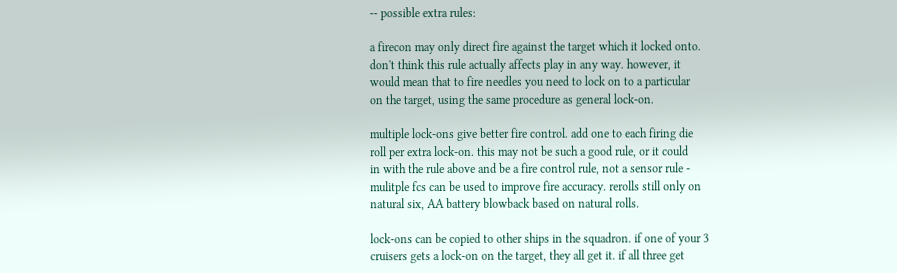-- possible extra rules:

a firecon may only direct fire against the target which it locked onto.
don't think this rule actually affects play in any way. however, it
would mean that to fire needles you need to lock on to a particular
on the target, using the same procedure as general lock-on.

multiple lock-ons give better fire control. add one to each firing die
roll per extra lock-on. this may not be such a good rule, or it could
in with the rule above and be a fire control rule, not a sensor rule -
mulitple fcs can be used to improve fire accuracy. rerolls still only on
natural six, AA battery blowback based on natural rolls.

lock-ons can be copied to other ships in the squadron. if one of your 3
cruisers gets a lock-on on the target, they all get it. if all three get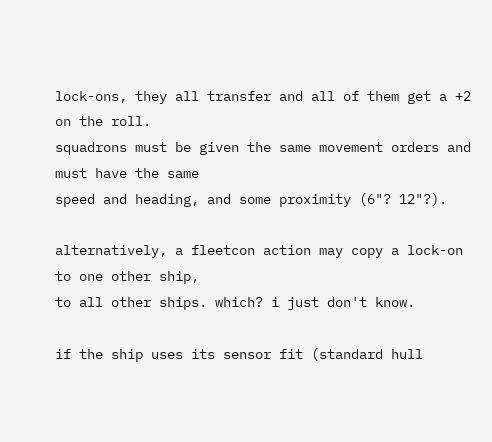lock-ons, they all transfer and all of them get a +2 on the roll.
squadrons must be given the same movement orders and must have the same
speed and heading, and some proximity (6"? 12"?).

alternatively, a fleetcon action may copy a lock-on to one other ship,
to all other ships. which? i just don't know.

if the ship uses its sensor fit (standard hull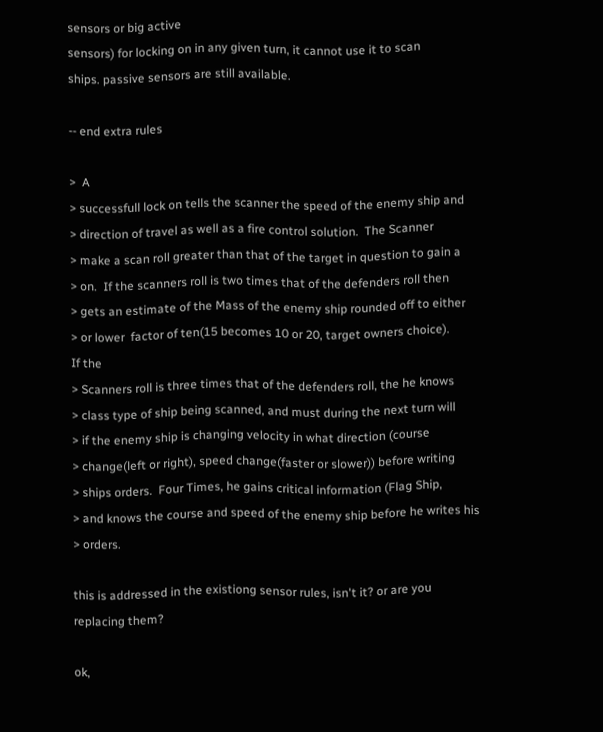sensors or big active
sensors) for locking on in any given turn, it cannot use it to scan
ships. passive sensors are still available.

-- end extra rules

>  A
> successfull lock on tells the scanner the speed of the enemy ship and
> direction of travel as well as a fire control solution.  The Scanner
> make a scan roll greater than that of the target in question to gain a
> on.  If the scanners roll is two times that of the defenders roll then
> gets an estimate of the Mass of the enemy ship rounded off to either
> or lower  factor of ten(15 becomes 10 or 20, target owners choice).
If the
> Scanners roll is three times that of the defenders roll, the he knows
> class type of ship being scanned, and must during the next turn will
> if the enemy ship is changing velocity in what direction (course
> change(left or right), speed change(faster or slower)) before writing
> ships orders.  Four Times, he gains critical information (Flag Ship,
> and knows the course and speed of the enemy ship before he writes his
> orders.

this is addressed in the existiong sensor rules, isn't it? or are you
replacing them?

ok,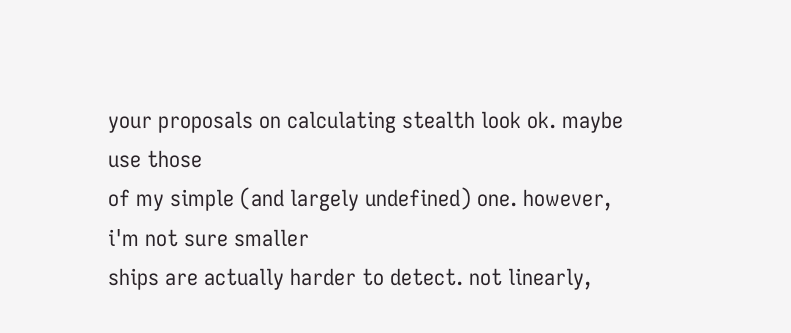your proposals on calculating stealth look ok. maybe use those
of my simple (and largely undefined) one. however, i'm not sure smaller
ships are actually harder to detect. not linearly,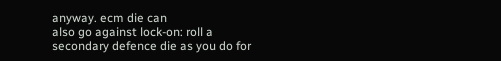anyway. ecm die can
also go against lock-on: roll a secondary defence die as you do for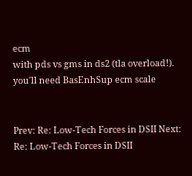ecm
with pds vs gms in ds2 (tla overload!). you'll need BasEnhSup ecm scale


Prev: Re: Low-Tech Forces in DSII Next: Re: Low-Tech Forces in DSII